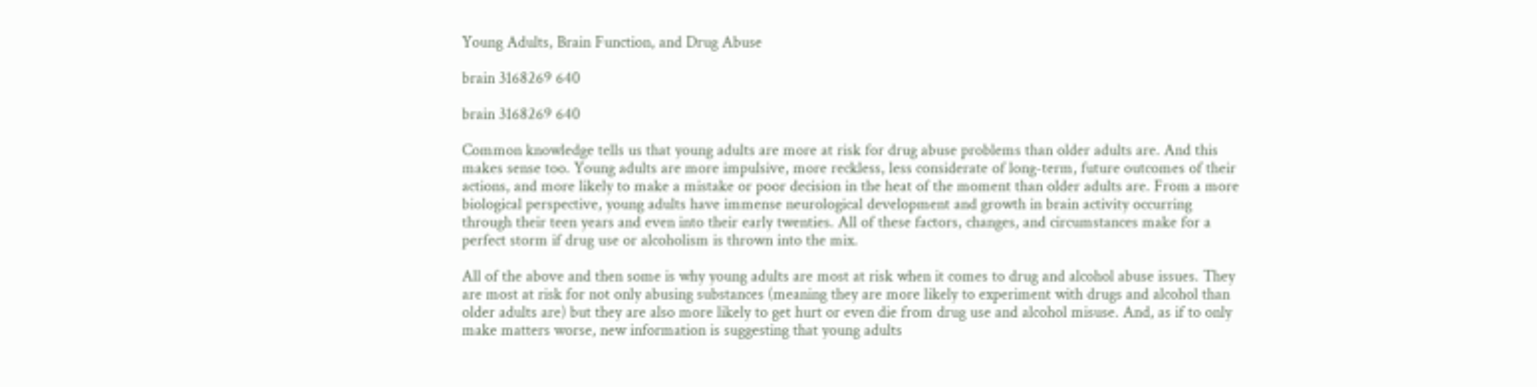Young Adults, Brain Function, and Drug Abuse

brain 3168269 640

brain 3168269 640

Common knowledge tells us that young adults are more at risk for drug abuse problems than older adults are. And this makes sense too. Young adults are more impulsive, more reckless, less considerate of long-term, future outcomes of their actions, and more likely to make a mistake or poor decision in the heat of the moment than older adults are. From a more biological perspective, young adults have immense neurological development and growth in brain activity occurring through their teen years and even into their early twenties. All of these factors, changes, and circumstances make for a perfect storm if drug use or alcoholism is thrown into the mix.

All of the above and then some is why young adults are most at risk when it comes to drug and alcohol abuse issues. They are most at risk for not only abusing substances (meaning they are more likely to experiment with drugs and alcohol than older adults are) but they are also more likely to get hurt or even die from drug use and alcohol misuse. And, as if to only make matters worse, new information is suggesting that young adults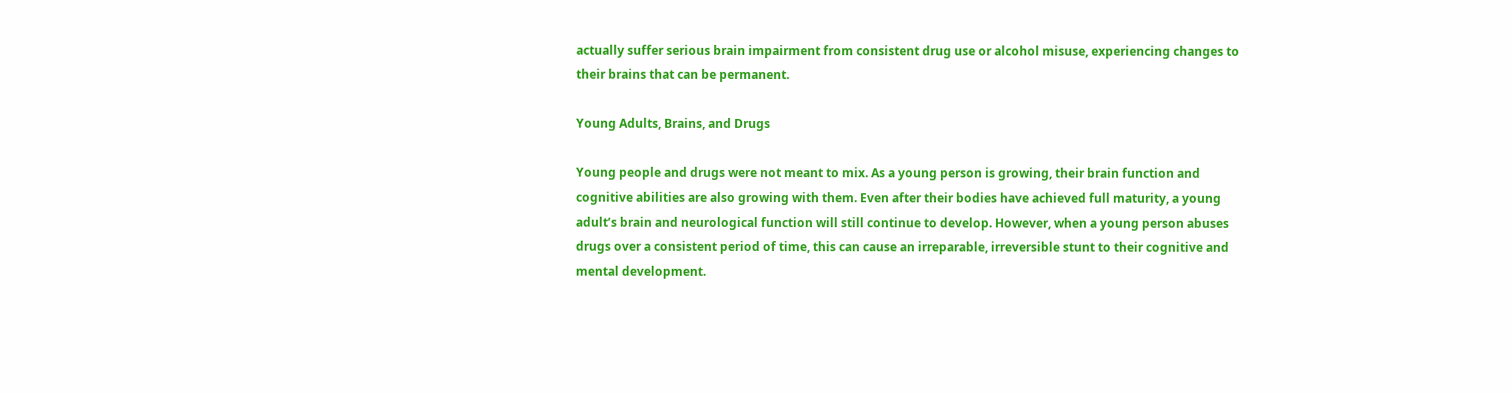actually suffer serious brain impairment from consistent drug use or alcohol misuse, experiencing changes to their brains that can be permanent.

Young Adults, Brains, and Drugs

Young people and drugs were not meant to mix. As a young person is growing, their brain function and cognitive abilities are also growing with them. Even after their bodies have achieved full maturity, a young adult’s brain and neurological function will still continue to develop. However, when a young person abuses drugs over a consistent period of time, this can cause an irreparable, irreversible stunt to their cognitive and mental development.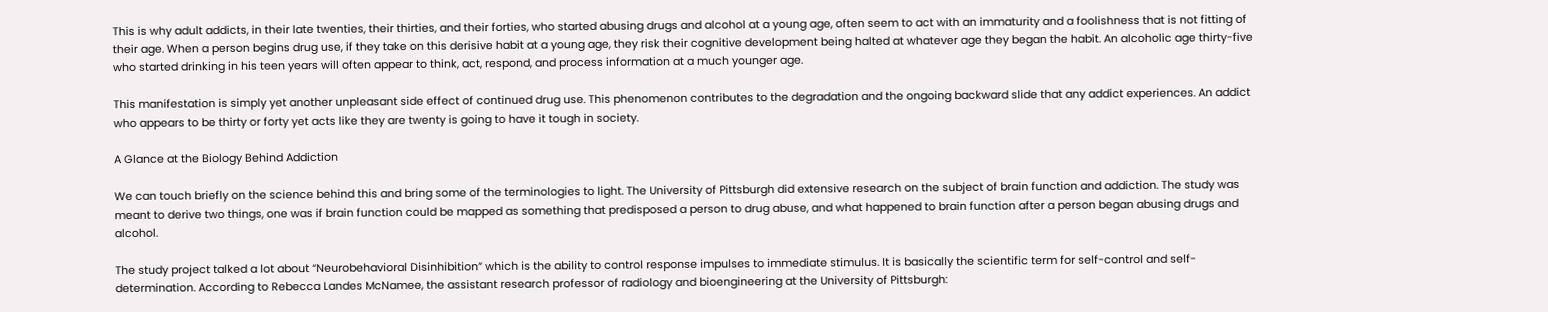This is why adult addicts, in their late twenties, their thirties, and their forties, who started abusing drugs and alcohol at a young age, often seem to act with an immaturity and a foolishness that is not fitting of their age. When a person begins drug use, if they take on this derisive habit at a young age, they risk their cognitive development being halted at whatever age they began the habit. An alcoholic age thirty-five who started drinking in his teen years will often appear to think, act, respond, and process information at a much younger age.

This manifestation is simply yet another unpleasant side effect of continued drug use. This phenomenon contributes to the degradation and the ongoing backward slide that any addict experiences. An addict who appears to be thirty or forty yet acts like they are twenty is going to have it tough in society.

A Glance at the Biology Behind Addiction

We can touch briefly on the science behind this and bring some of the terminologies to light. The University of Pittsburgh did extensive research on the subject of brain function and addiction. The study was meant to derive two things, one was if brain function could be mapped as something that predisposed a person to drug abuse, and what happened to brain function after a person began abusing drugs and alcohol.

The study project talked a lot about “Neurobehavioral Disinhibition” which is the ability to control response impulses to immediate stimulus. It is basically the scientific term for self-control and self-determination. According to Rebecca Landes McNamee, the assistant research professor of radiology and bioengineering at the University of Pittsburgh: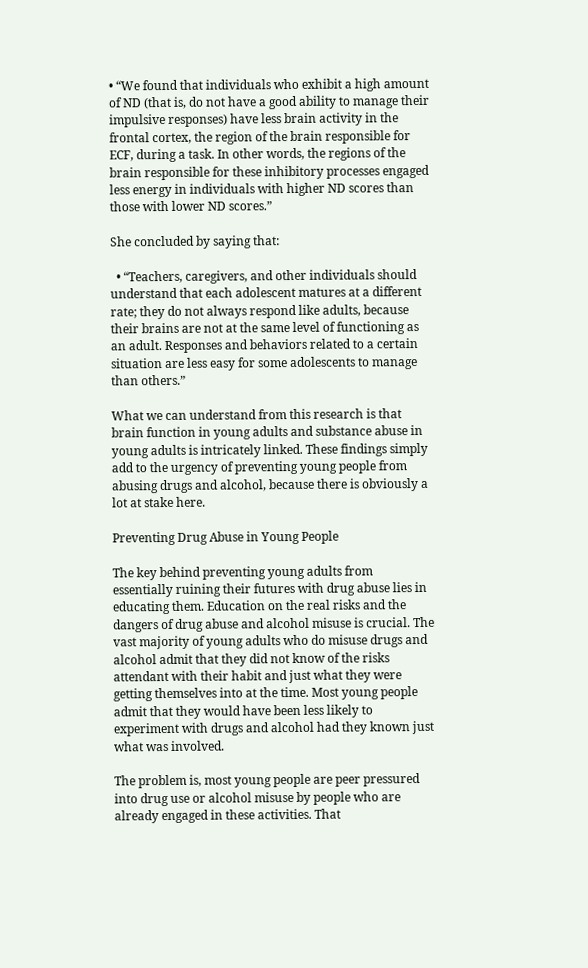• “We found that individuals who exhibit a high amount of ND (that is, do not have a good ability to manage their impulsive responses) have less brain activity in the frontal cortex, the region of the brain responsible for ECF, during a task. In other words, the regions of the brain responsible for these inhibitory processes engaged less energy in individuals with higher ND scores than those with lower ND scores.”

She concluded by saying that:

  • “Teachers, caregivers, and other individuals should understand that each adolescent matures at a different rate; they do not always respond like adults, because their brains are not at the same level of functioning as an adult. Responses and behaviors related to a certain situation are less easy for some adolescents to manage than others.”

What we can understand from this research is that brain function in young adults and substance abuse in young adults is intricately linked. These findings simply add to the urgency of preventing young people from abusing drugs and alcohol, because there is obviously a lot at stake here.

Preventing Drug Abuse in Young People

The key behind preventing young adults from essentially ruining their futures with drug abuse lies in educating them. Education on the real risks and the dangers of drug abuse and alcohol misuse is crucial. The vast majority of young adults who do misuse drugs and alcohol admit that they did not know of the risks attendant with their habit and just what they were getting themselves into at the time. Most young people admit that they would have been less likely to experiment with drugs and alcohol had they known just what was involved.

The problem is, most young people are peer pressured into drug use or alcohol misuse by people who are already engaged in these activities. That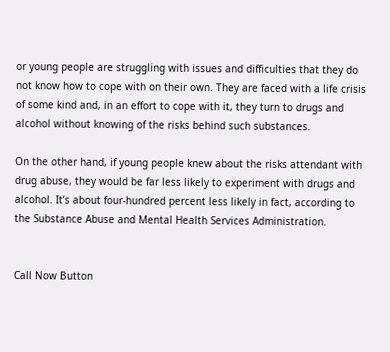or young people are struggling with issues and difficulties that they do not know how to cope with on their own. They are faced with a life crisis of some kind and, in an effort to cope with it, they turn to drugs and alcohol without knowing of the risks behind such substances.

On the other hand, if young people knew about the risks attendant with drug abuse, they would be far less likely to experiment with drugs and alcohol. It’s about four-hundred percent less likely in fact, according to the Substance Abuse and Mental Health Services Administration.


Call Now Button